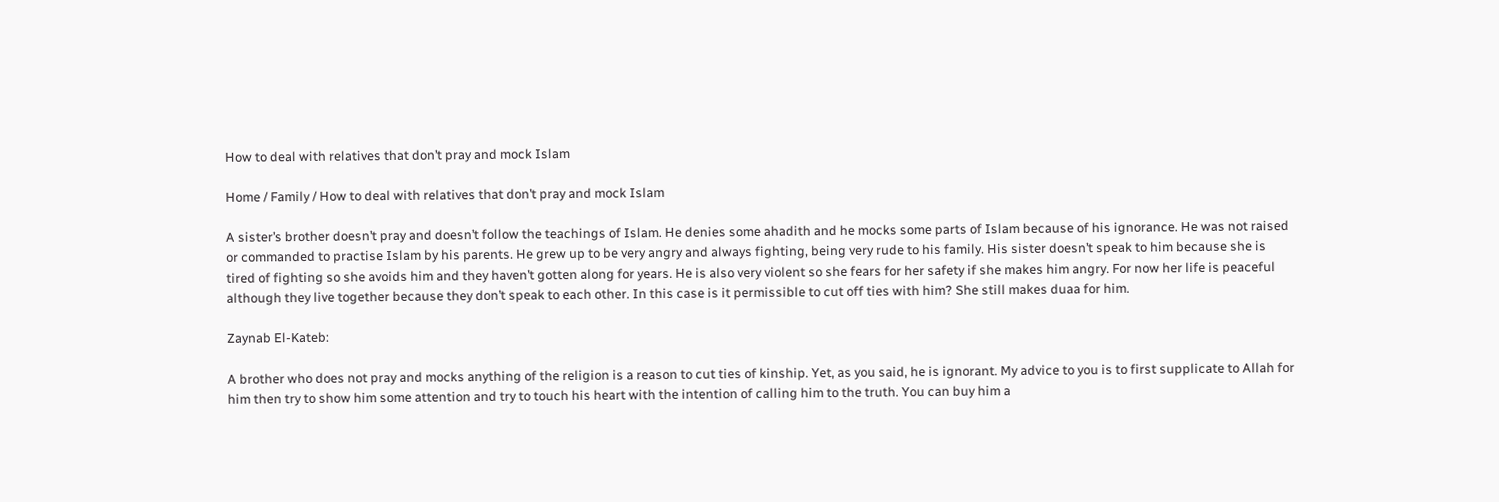How to deal with relatives that don’t pray and mock Islam

Home / Family / How to deal with relatives that don’t pray and mock Islam

A sister’s brother doesn’t pray and doesn’t follow the teachings of Islam. He denies some ahadith and he mocks some parts of Islam because of his ignorance. He was not raised or commanded to practise Islam by his parents. He grew up to be very angry and always fighting, being very rude to his family. His sister doesn’t speak to him because she is tired of fighting so she avoids him and they haven’t gotten along for years. He is also very violent so she fears for her safety if she makes him angry. For now her life is peaceful although they live together because they don’t speak to each other. In this case is it permissible to cut off ties with him? She still makes duaa for him.

Zaynab El-Kateb:

A brother who does not pray and mocks anything of the religion is a reason to cut ties of kinship. Yet, as you said, he is ignorant. My advice to you is to first supplicate to Allah for him then try to show him some attention and try to touch his heart with the intention of calling him to the truth. You can buy him a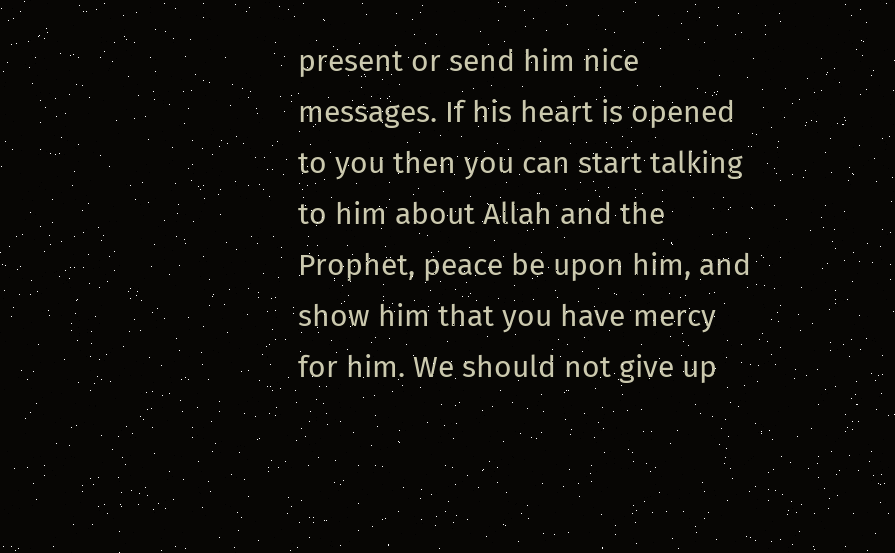present or send him nice messages. If his heart is opened to you then you can start talking to him about Allah and the Prophet, peace be upon him, and show him that you have mercy for him. We should not give up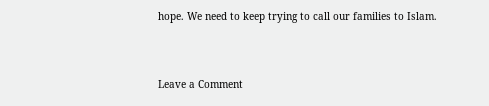hope. We need to keep trying to call our families to Islam.



Leave a Comment